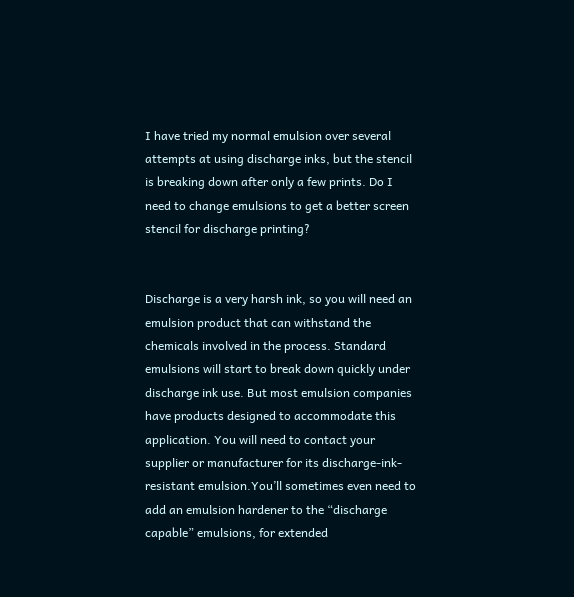I have tried my normal emulsion over several attempts at using discharge inks, but the stencil is breaking down after only a few prints. Do I need to change emulsions to get a better screen stencil for discharge printing?


Discharge is a very harsh ink, so you will need an emulsion product that can withstand the chemicals involved in the process. Standard emulsions will start to break down quickly under discharge ink use. But most emulsion companies have products designed to accommodate this application. You will need to contact your supplier or manufacturer for its discharge-ink-resistant emulsion.You’ll sometimes even need to add an emulsion hardener to the “discharge capable” emulsions, for extended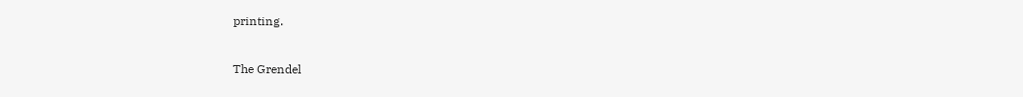printing.

The Grendel